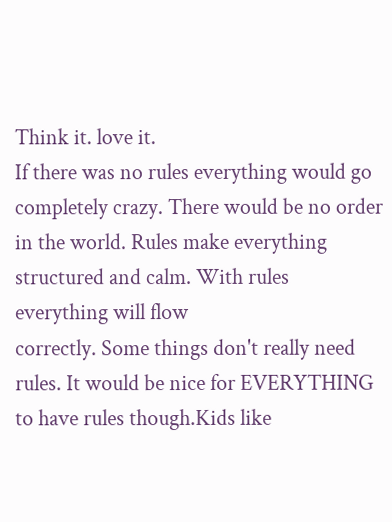Think it. love it.
If there was no rules everything would go completely crazy. There would be no order in the world. Rules make everything structured and calm. With rules everything will flow
correctly. Some things don't really need rules. It would be nice for EVERYTHING to have rules though.Kids like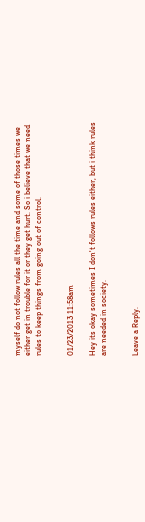myself do not follow rules all the time and some of those times we either get in trouble for it or they get hurt. So i believe that we need rules to keep things from going out of control.


01/23/2013 11:58am

Hey its okay sometimes I don't follows rules either, but i think rules are needed in society.


Leave a Reply.